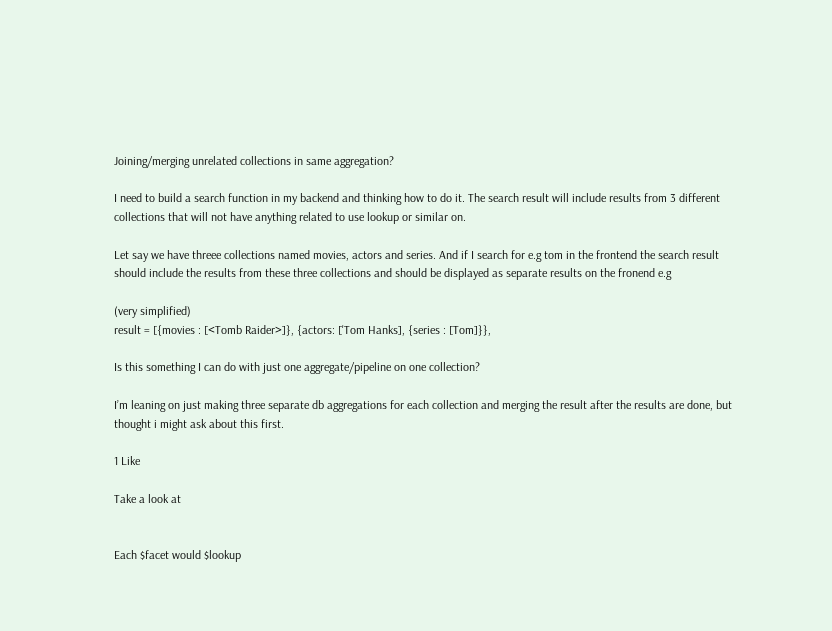Joining/merging unrelated collections in same aggregation?

I need to build a search function in my backend and thinking how to do it. The search result will include results from 3 different collections that will not have anything related to use lookup or similar on.

Let say we have threee collections named movies, actors and series. And if I search for e.g tom in the frontend the search result should include the results from these three collections and should be displayed as separate results on the fronend e.g

(very simplified)
result = [{movies : [<Tomb Raider>]}, {actors: ['Tom Hanks], {series : [Tom]}},

Is this something I can do with just one aggregate/pipeline on one collection?

I’m leaning on just making three separate db aggregations for each collection and merging the result after the results are done, but thought i might ask about this first.

1 Like

Take a look at


Each $facet would $lookup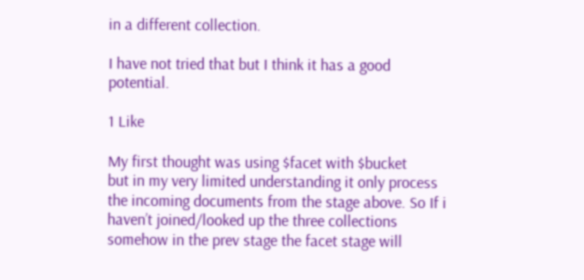in a different collection.

I have not tried that but I think it has a good potential.

1 Like

My first thought was using $facet with $bucket
but in my very limited understanding it only process the incoming documents from the stage above. So If i haven’t joined/looked up the three collections somehow in the prev stage the facet stage will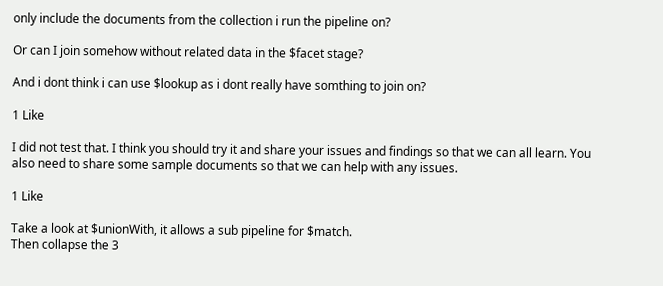only include the documents from the collection i run the pipeline on?

Or can I join somehow without related data in the $facet stage?

And i dont think i can use $lookup as i dont really have somthing to join on?

1 Like

I did not test that. I think you should try it and share your issues and findings so that we can all learn. You also need to share some sample documents so that we can help with any issues.

1 Like

Take a look at $unionWith, it allows a sub pipeline for $match.
Then collapse the 3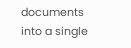documents into a single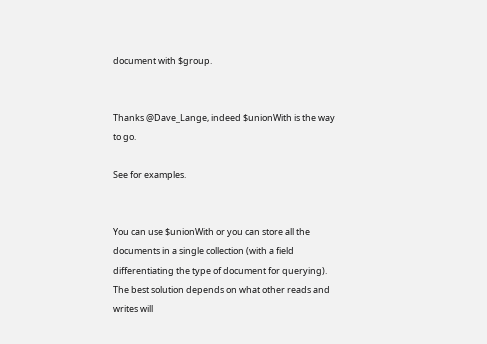document with $group.


Thanks @Dave_Lange, indeed $unionWith is the way to go.

See for examples.


You can use $unionWith or you can store all the documents in a single collection (with a field differentiating the type of document for querying). The best solution depends on what other reads and writes will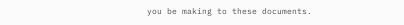you be making to these documents.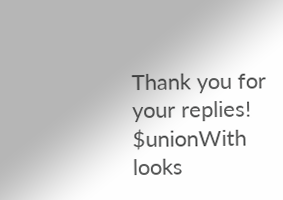Thank you for your replies! $unionWith looks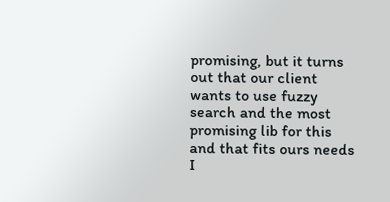promising, but it turns out that our client wants to use fuzzy search and the most promising lib for this and that fits ours needs I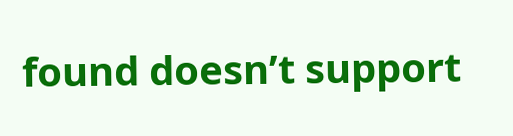found doesn’t support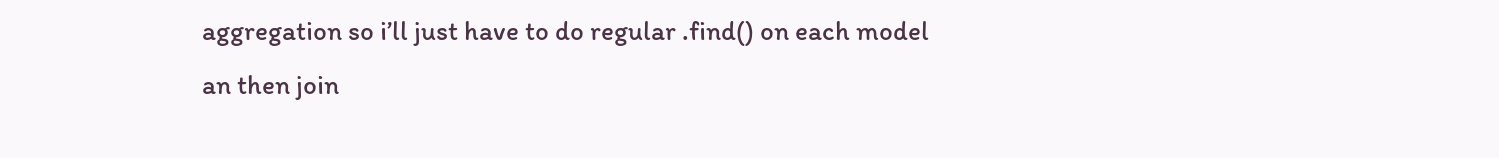aggregation so i’ll just have to do regular .find() on each model an then join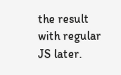the result with regular JS later.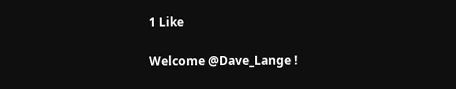1 Like

Welcome @Dave_Lange !